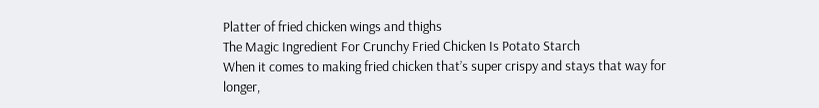Platter of fried chicken wings and thighs
The Magic Ingredient For Crunchy Fried Chicken Is Potato Starch
When it comes to making fried chicken that’s super crispy and stays that way for longer,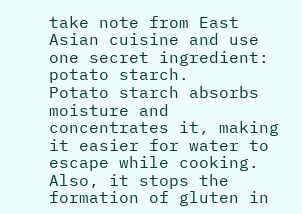take note from East Asian cuisine and use one secret ingredient: potato starch.
Potato starch absorbs moisture and concentrates it, making it easier for water to escape while cooking. Also, it stops the formation of gluten in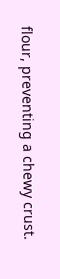flour, preventing a chewy crust.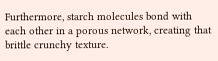Furthermore, starch molecules bond with each other in a porous network, creating that brittle crunchy texture.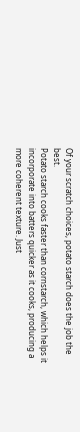Of your scratch choices, potato starch does the job the best.
Potato starch cooks faster than cornstarch, which helps it incorporate into batters quicker as it cooks, producing a more coherent texture. Just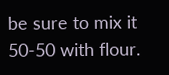be sure to mix it 50-50 with flour.